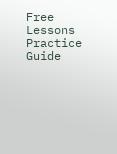Free Lessons
Practice Guide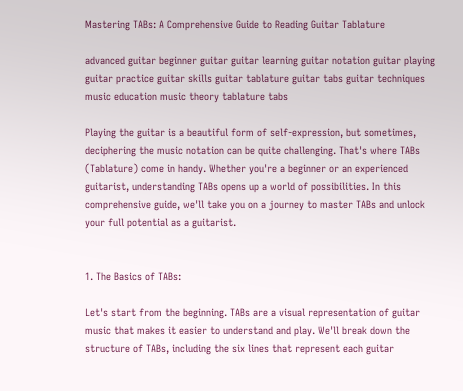Mastering TABs: A Comprehensive Guide to Reading Guitar Tablature

advanced guitar beginner guitar guitar learning guitar notation guitar playing guitar practice guitar skills guitar tablature guitar tabs guitar techniques music education music theory tablature tabs

Playing the guitar is a beautiful form of self-expression, but sometimes, deciphering the music notation can be quite challenging. That's where TABs (Tablature) come in handy. Whether you're a beginner or an experienced guitarist, understanding TABs opens up a world of possibilities. In this comprehensive guide, we'll take you on a journey to master TABs and unlock your full potential as a guitarist.


1. The Basics of TABs:

Let's start from the beginning. TABs are a visual representation of guitar music that makes it easier to understand and play. We'll break down the structure of TABs, including the six lines that represent each guitar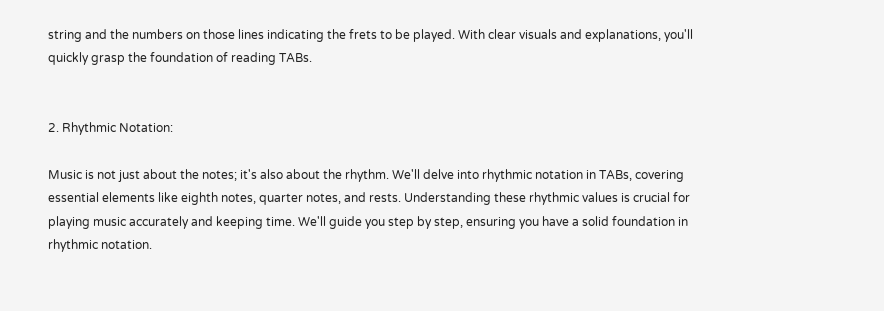string and the numbers on those lines indicating the frets to be played. With clear visuals and explanations, you'll quickly grasp the foundation of reading TABs.


2. Rhythmic Notation:

Music is not just about the notes; it's also about the rhythm. We'll delve into rhythmic notation in TABs, covering essential elements like eighth notes, quarter notes, and rests. Understanding these rhythmic values is crucial for playing music accurately and keeping time. We'll guide you step by step, ensuring you have a solid foundation in rhythmic notation.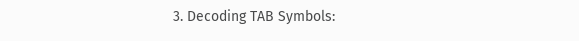3. Decoding TAB Symbols: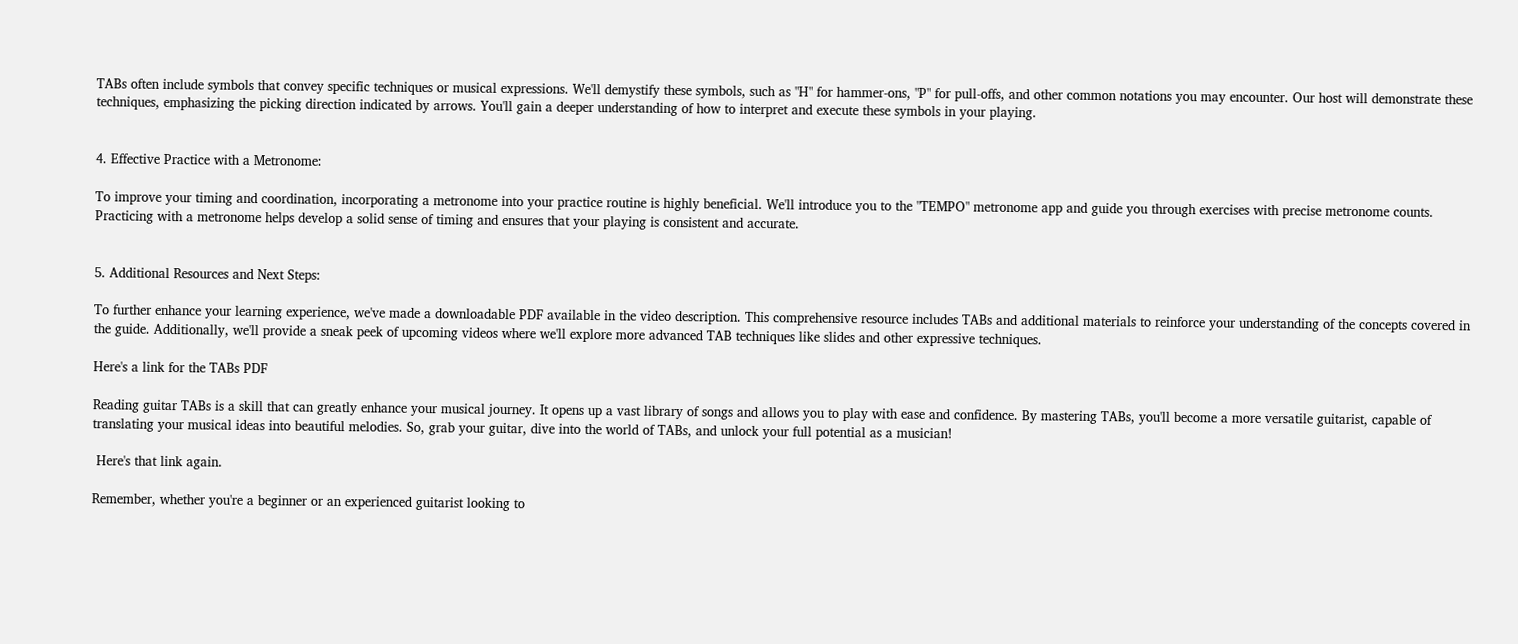TABs often include symbols that convey specific techniques or musical expressions. We'll demystify these symbols, such as "H" for hammer-ons, "P" for pull-offs, and other common notations you may encounter. Our host will demonstrate these techniques, emphasizing the picking direction indicated by arrows. You'll gain a deeper understanding of how to interpret and execute these symbols in your playing.


4. Effective Practice with a Metronome:

To improve your timing and coordination, incorporating a metronome into your practice routine is highly beneficial. We'll introduce you to the "TEMPO" metronome app and guide you through exercises with precise metronome counts. Practicing with a metronome helps develop a solid sense of timing and ensures that your playing is consistent and accurate.


5. Additional Resources and Next Steps:

To further enhance your learning experience, we've made a downloadable PDF available in the video description. This comprehensive resource includes TABs and additional materials to reinforce your understanding of the concepts covered in the guide. Additionally, we'll provide a sneak peek of upcoming videos where we'll explore more advanced TAB techniques like slides and other expressive techniques.

Here's a link for the TABs PDF

Reading guitar TABs is a skill that can greatly enhance your musical journey. It opens up a vast library of songs and allows you to play with ease and confidence. By mastering TABs, you'll become a more versatile guitarist, capable of translating your musical ideas into beautiful melodies. So, grab your guitar, dive into the world of TABs, and unlock your full potential as a musician!

 Here's that link again.

Remember, whether you're a beginner or an experienced guitarist looking to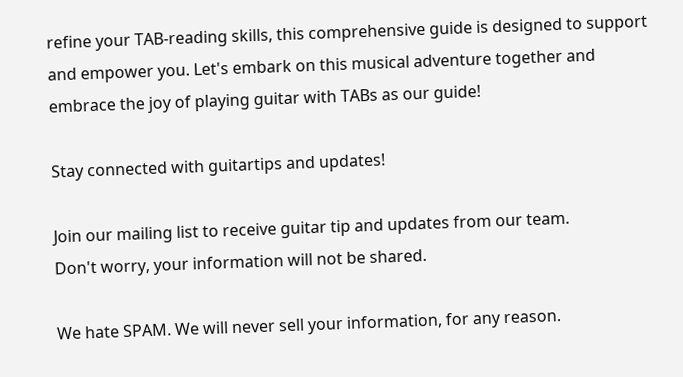refine your TAB-reading skills, this comprehensive guide is designed to support and empower you. Let's embark on this musical adventure together and embrace the joy of playing guitar with TABs as our guide!

Stay connected with guitartips and updates!

Join our mailing list to receive guitar tip and updates from our team.
Don't worry, your information will not be shared.

We hate SPAM. We will never sell your information, for any reason.